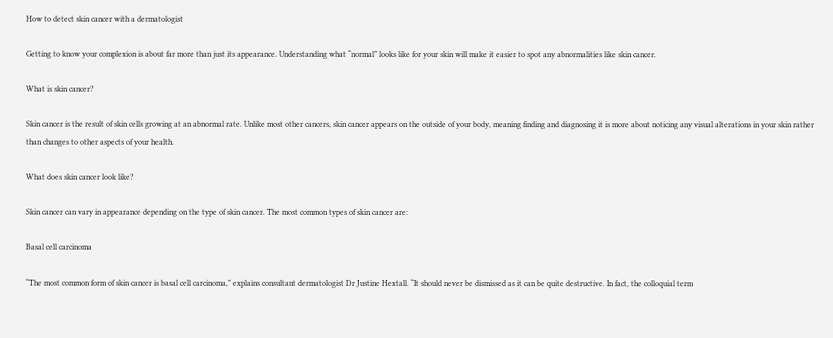How to detect skin cancer with a dermatologist

Getting to know your complexion is about far more than just its appearance. Understanding what “normal” looks like for your skin will make it easier to spot any abnormalities like skin cancer.

What is skin cancer?

Skin cancer is the result of skin cells growing at an abnormal rate. Unlike most other cancers, skin cancer appears on the outside of your body, meaning finding and diagnosing it is more about noticing any visual alterations in your skin rather than changes to other aspects of your health.

What does skin cancer look like?

Skin cancer can vary in appearance depending on the type of skin cancer. The most common types of skin cancer are:

Basal cell carcinoma

“The most common form of skin cancer is basal cell carcinoma,” explains consultant dermatologist Dr Justine Hextall. “It should never be dismissed as it can be quite destructive. In fact, the colloquial term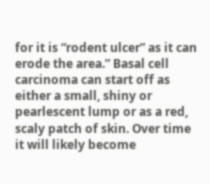for it is “rodent ulcer” as it can erode the area.” Basal cell carcinoma can start off as either a small, shiny or pearlescent lump or as a red, scaly patch of skin. Over time it will likely become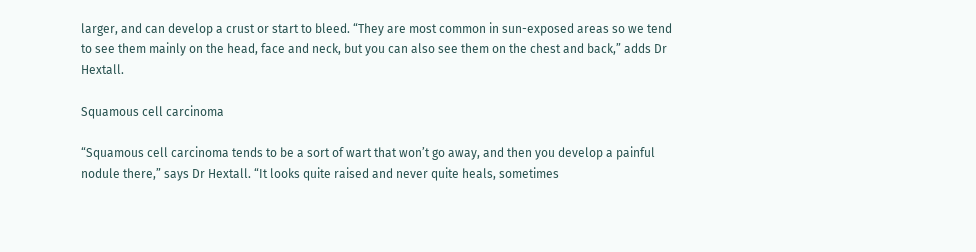larger, and can develop a crust or start to bleed. “They are most common in sun-exposed areas so we tend to see them mainly on the head, face and neck, but you can also see them on the chest and back,” adds Dr Hextall.

Squamous cell carcinoma

“Squamous cell carcinoma tends to be a sort of wart that won’t go away, and then you develop a painful nodule there,” says Dr Hextall. “It looks quite raised and never quite heals, sometimes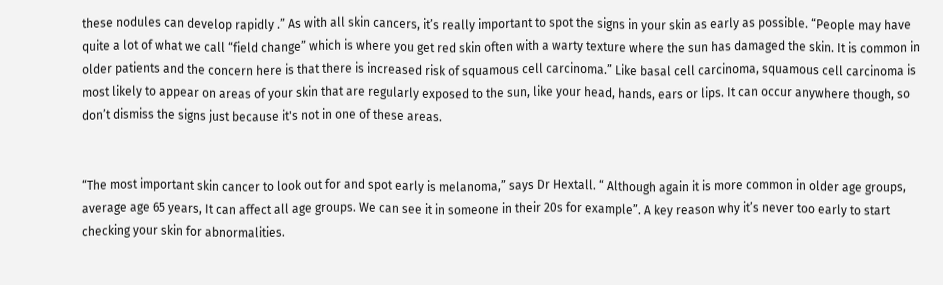these nodules can develop rapidly .” As with all skin cancers, it’s really important to spot the signs in your skin as early as possible. “People may have quite a lot of what we call “field change” which is where you get red skin often with a warty texture where the sun has damaged the skin. It is common in older patients and the concern here is that there is increased risk of squamous cell carcinoma.” Like basal cell carcinoma, squamous cell carcinoma is most likely to appear on areas of your skin that are regularly exposed to the sun, like your head, hands, ears or lips. It can occur anywhere though, so don’t dismiss the signs just because it's not in one of these areas.


“The most important skin cancer to look out for and spot early is melanoma,” says Dr Hextall. “ Although again it is more common in older age groups, average age 65 years, It can affect all age groups. We can see it in someone in their 20s for example”. A key reason why it’s never too early to start checking your skin for abnormalities.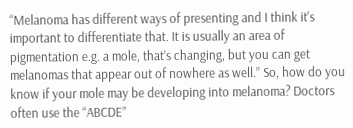“Melanoma has different ways of presenting and I think it's important to differentiate that. It is usually an area of pigmentation e.g. a mole, that’s changing, but you can get melanomas that appear out of nowhere as well.” So, how do you know if your mole may be developing into melanoma? Doctors often use the “ABCDE”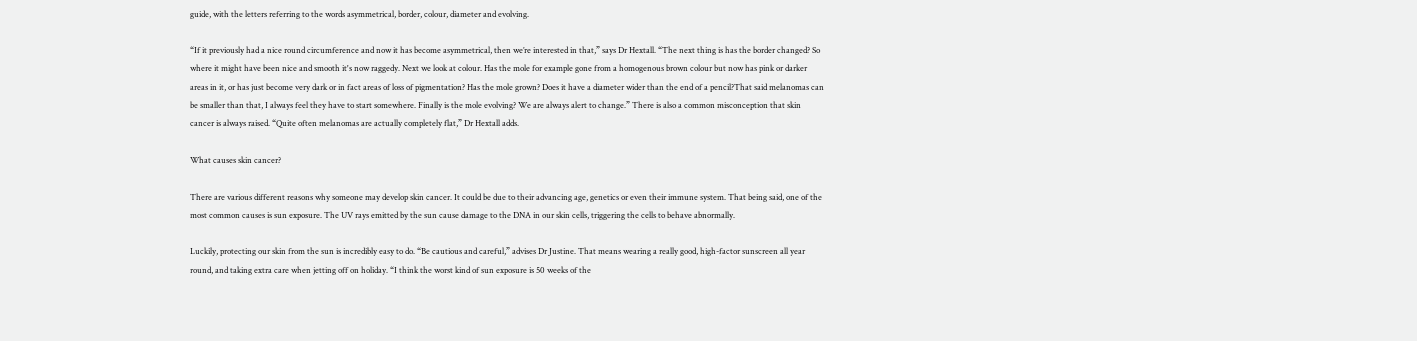guide, with the letters referring to the words asymmetrical, border, colour, diameter and evolving.

“If it previously had a nice round circumference and now it has become asymmetrical, then we’re interested in that,” says Dr Hextall. “The next thing is has the border changed? So where it might have been nice and smooth it's now raggedy. Next we look at colour. Has the mole for example gone from a homogenous brown colour but now has pink or darker areas in it, or has just become very dark or in fact areas of loss of pigmentation? Has the mole grown? Does it have a diameter wider than the end of a pencil?That said melanomas can be smaller than that, I always feel they have to start somewhere. Finally is the mole evolving? We are always alert to change.” There is also a common misconception that skin cancer is always raised. “Quite often melanomas are actually completely flat,” Dr Hextall adds.

What causes skin cancer?

There are various different reasons why someone may develop skin cancer. It could be due to their advancing age, genetics or even their immune system. That being said, one of the most common causes is sun exposure. The UV rays emitted by the sun cause damage to the DNA in our skin cells, triggering the cells to behave abnormally.

Luckily, protecting our skin from the sun is incredibly easy to do. “Be cautious and careful,” advises Dr Justine. That means wearing a really good, high-factor sunscreen all year round, and taking extra care when jetting off on holiday. “I think the worst kind of sun exposure is 50 weeks of the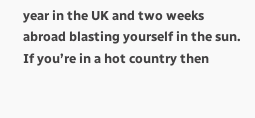year in the UK and two weeks abroad blasting yourself in the sun. If you’re in a hot country then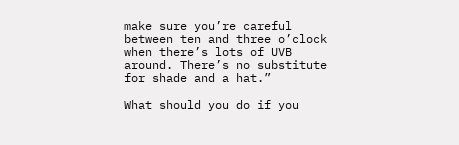make sure you’re careful between ten and three o’clock when there’s lots of UVB around. There’s no substitute for shade and a hat.”

What should you do if you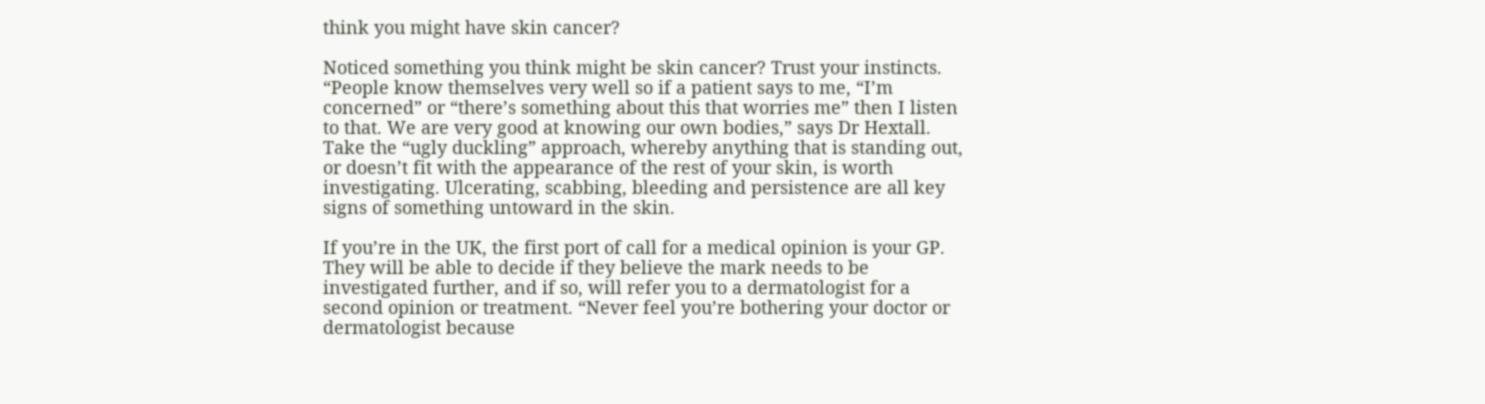think you might have skin cancer?

Noticed something you think might be skin cancer? Trust your instincts. “People know themselves very well so if a patient says to me, “I’m concerned” or “there’s something about this that worries me” then I listen to that. We are very good at knowing our own bodies,” says Dr Hextall. Take the “ugly duckling” approach, whereby anything that is standing out, or doesn’t fit with the appearance of the rest of your skin, is worth investigating. Ulcerating, scabbing, bleeding and persistence are all key signs of something untoward in the skin.

If you’re in the UK, the first port of call for a medical opinion is your GP. They will be able to decide if they believe the mark needs to be investigated further, and if so, will refer you to a dermatologist for a second opinion or treatment. “Never feel you’re bothering your doctor or dermatologist because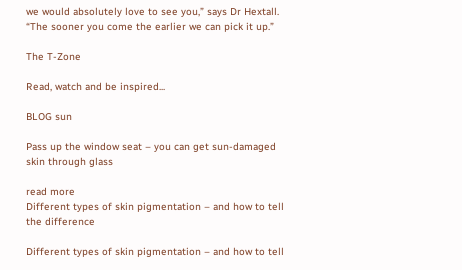we would absolutely love to see you,” says Dr Hextall. “The sooner you come the earlier we can pick it up.”

The T-Zone

Read, watch and be inspired...

BLOG sun

Pass up the window seat – you can get sun-damaged skin through glass

read more
Different types of skin pigmentation – and how to tell the difference

Different types of skin pigmentation – and how to tell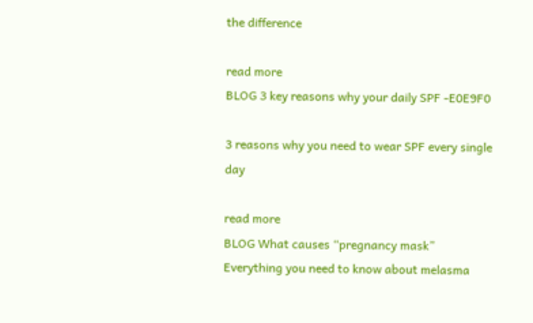the difference

read more
BLOG 3 key reasons why your daily SPF -E0E9F0

3 reasons why you need to wear SPF every single day

read more
BLOG What causes “pregnancy mask” Everything you need to know about melasma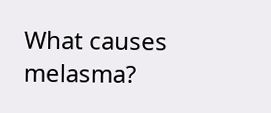What causes melasma?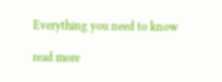Everything you need to know

read more